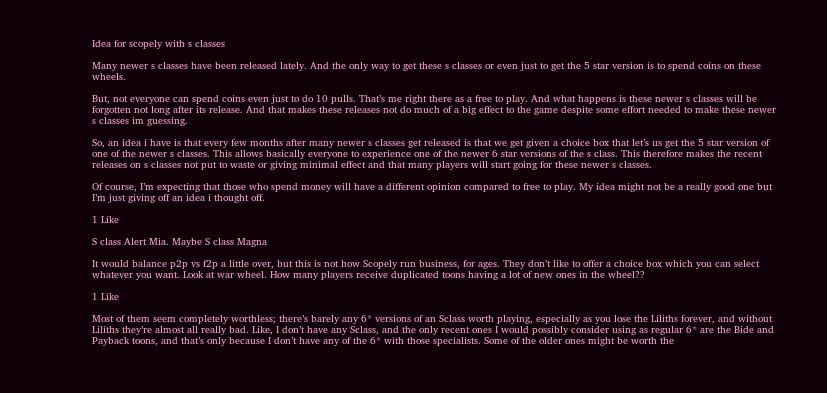Idea for scopely with s classes

Many newer s classes have been released lately. And the only way to get these s classes or even just to get the 5 star version is to spend coins on these wheels.

But, not everyone can spend coins even just to do 10 pulls. That’s me right there as a free to play. And what happens is these newer s classes will be forgotten not long after its release. And that makes these releases not do much of a big effect to the game despite some effort needed to make these newer s classes im guessing.

So, an idea i have is that every few months after many newer s classes get released is that we get given a choice box that let’s us get the 5 star version of one of the newer s classes. This allows basically everyone to experience one of the newer 6 star versions of the s class. This therefore makes the recent releases on s classes not put to waste or giving minimal effect and that many players will start going for these newer s classes.

Of course, I’m expecting that those who spend money will have a different opinion compared to free to play. My idea might not be a really good one but I’m just giving off an idea i thought off.

1 Like

S class Alert Mia. Maybe S class Magna

It would balance p2p vs f2p a little over, but this is not how Scopely run business, for ages. They don’t like to offer a choice box which you can select whatever you want. Look at war wheel. How many players receive duplicated toons having a lot of new ones in the wheel??

1 Like

Most of them seem completely worthless; there’s barely any 6* versions of an Sclass worth playing, especially as you lose the Liliths forever, and without Liliths they’re almost all really bad. Like, I don’t have any Sclass, and the only recent ones I would possibly consider using as regular 6* are the Bide and Payback toons, and that’s only because I don’t have any of the 6* with those specialists. Some of the older ones might be worth the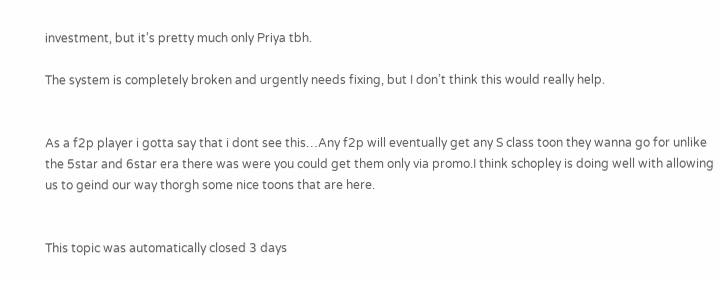investment, but it’s pretty much only Priya tbh.

The system is completely broken and urgently needs fixing, but I don’t think this would really help.


As a f2p player i gotta say that i dont see this…Any f2p will eventually get any S class toon they wanna go for unlike the 5star and 6star era there was were you could get them only via promo.I think schopley is doing well with allowing us to geind our way thorgh some nice toons that are here.


This topic was automatically closed 3 days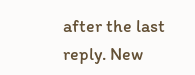after the last reply. New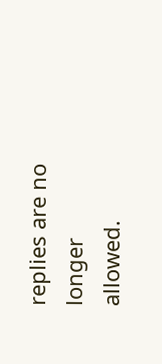replies are no longer allowed.